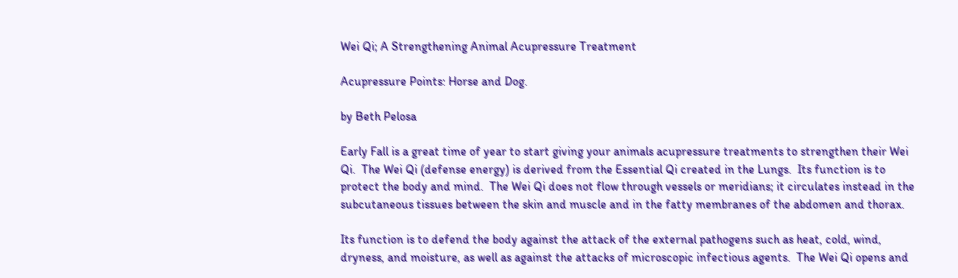Wei Qi; A Strengthening Animal Acupressure Treatment

Acupressure Points: Horse and Dog.

by Beth Pelosa

Early Fall is a great time of year to start giving your animals acupressure treatments to strengthen their Wei Qi.  The Wei Qi (defense energy) is derived from the Essential Qi created in the Lungs.  Its function is to protect the body and mind.  The Wei Qi does not flow through vessels or meridians; it circulates instead in the subcutaneous tissues between the skin and muscle and in the fatty membranes of the abdomen and thorax.

Its function is to defend the body against the attack of the external pathogens such as heat, cold, wind, dryness, and moisture, as well as against the attacks of microscopic infectious agents.  The Wei Qi opens and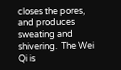closes the pores, and produces sweating and shivering.  The Wei Qi is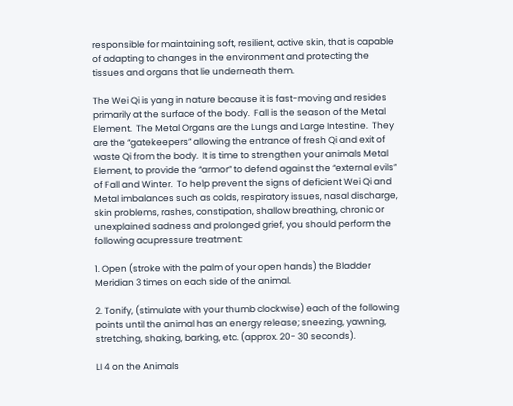responsible for maintaining soft, resilient, active skin, that is capable of adapting to changes in the environment and protecting the tissues and organs that lie underneath them.

The Wei Qi is yang in nature because it is fast-moving and resides primarily at the surface of the body.  Fall is the season of the Metal Element.  The Metal Organs are the Lungs and Large Intestine.  They are the “gatekeepers” allowing the entrance of fresh Qi and exit of waste Qi from the body.  It is time to strengthen your animals Metal Element, to provide the “armor” to defend against the “external evils” of Fall and Winter.  To help prevent the signs of deficient Wei Qi and Metal imbalances such as colds, respiratory issues, nasal discharge, skin problems, rashes, constipation, shallow breathing, chronic or unexplained sadness and prolonged grief, you should perform the following acupressure treatment:

1. Open (stroke with the palm of your open hands) the Bladder Meridian 3 times on each side of the animal.

2. Tonify, (stimulate with your thumb clockwise) each of the following points until the animal has an energy release; sneezing, yawning, stretching, shaking, barking, etc. (approx. 20- 30 seconds).

LI 4 on the Animals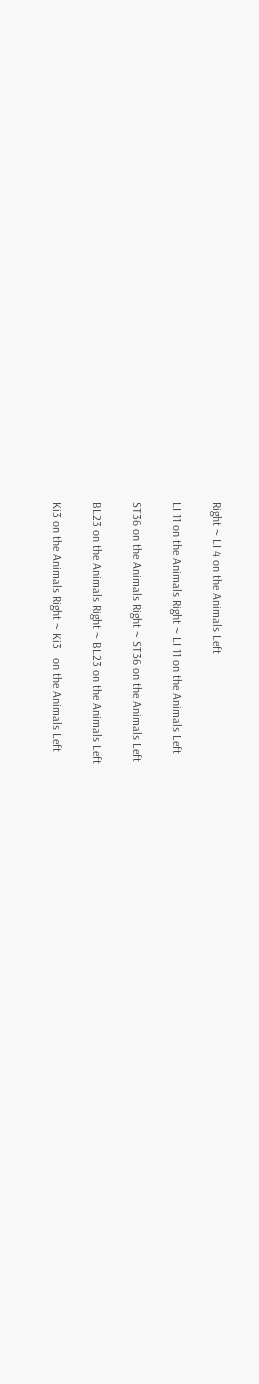Right ~ LI 4 on the Animals Left

LI 11 on the Animals Right ~ LI 11 on the Animals Left

ST36 on the Animals Right ~ ST36 on the Animals Left

BL23 on the Animals Right ~ BL23 on the Animals Left

Ki3 on the Animals Right ~ Ki3   on the Animals Left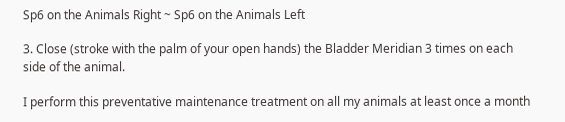Sp6 on the Animals Right ~ Sp6 on the Animals Left

3. Close (stroke with the palm of your open hands) the Bladder Meridian 3 times on each side of the animal.

I perform this preventative maintenance treatment on all my animals at least once a month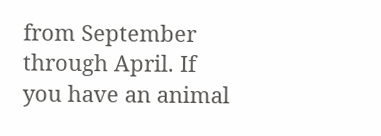from September through April. If you have an animal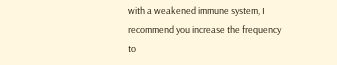with a weakened immune system, I recommend you increase the frequency to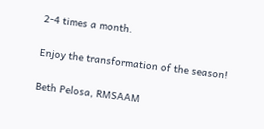2-4 times a month.

Enjoy the transformation of the season!

Beth Pelosa, RMSAAM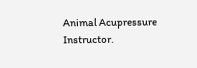Animal Acupressure Instructor.